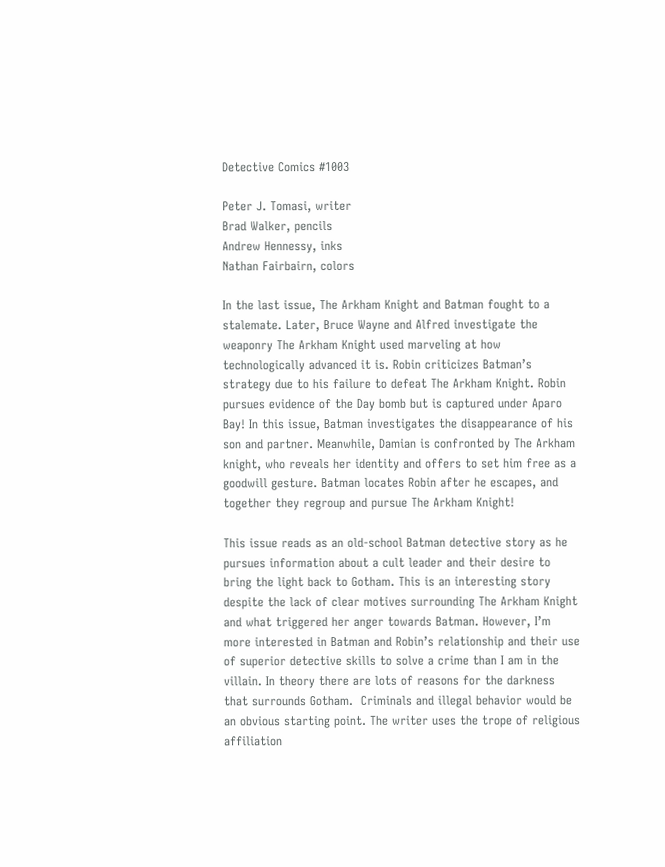Detective Comics #1003

Peter J. Tomasi, writer
Brad Walker, pencils
Andrew Hennessy, inks
Nathan Fairbairn, colors

In the last issue, The Arkham Knight and Batman fought to a stalemate. Later, Bruce Wayne and Alfred investigate the weaponry The Arkham Knight used marveling at how technologically advanced it is. Robin criticizes Batman’s strategy due to his failure to defeat The Arkham Knight. Robin pursues evidence of the Day bomb but is captured under Aparo Bay! In this issue, Batman investigates the disappearance of his son and partner. Meanwhile, Damian is confronted by The Arkham knight, who reveals her identity and offers to set him free as a goodwill gesture. Batman locates Robin after he escapes, and together they regroup and pursue The Arkham Knight!

This issue reads as an old-school Batman detective story as he pursues information about a cult leader and their desire to bring the light back to Gotham. This is an interesting story despite the lack of clear motives surrounding The Arkham Knight and what triggered her anger towards Batman. However, I’m more interested in Batman and Robin’s relationship and their use of superior detective skills to solve a crime than I am in the villain. In theory there are lots of reasons for the darkness that surrounds Gotham.  Criminals and illegal behavior would be an obvious starting point. The writer uses the trope of religious affiliation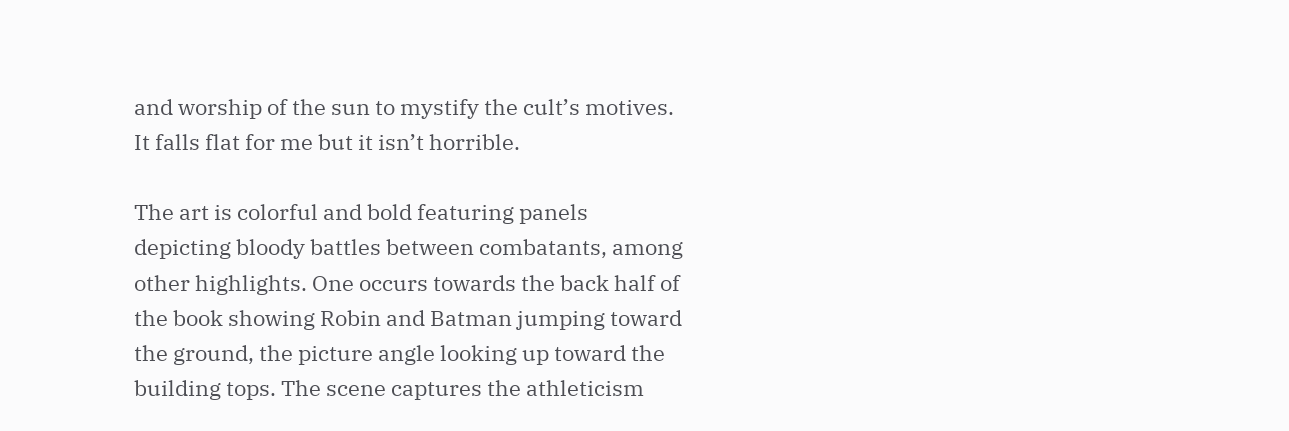and worship of the sun to mystify the cult’s motives. It falls flat for me but it isn’t horrible.

The art is colorful and bold featuring panels depicting bloody battles between combatants, among  other highlights. One occurs towards the back half of the book showing Robin and Batman jumping toward the ground, the picture angle looking up toward the building tops. The scene captures the athleticism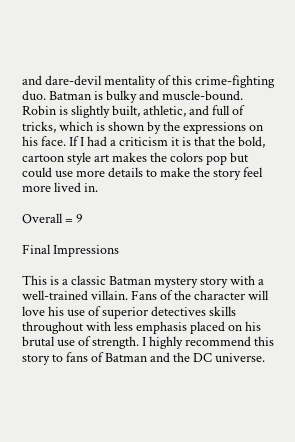and dare-devil mentality of this crime-fighting duo. Batman is bulky and muscle-bound. Robin is slightly built, athletic, and full of tricks, which is shown by the expressions on his face. If I had a criticism it is that the bold, cartoon style art makes the colors pop but could use more details to make the story feel more lived in.

Overall = 9

Final Impressions

This is a classic Batman mystery story with a well-trained villain. Fans of the character will love his use of superior detectives skills throughout with less emphasis placed on his brutal use of strength. I highly recommend this story to fans of Batman and the DC universe.